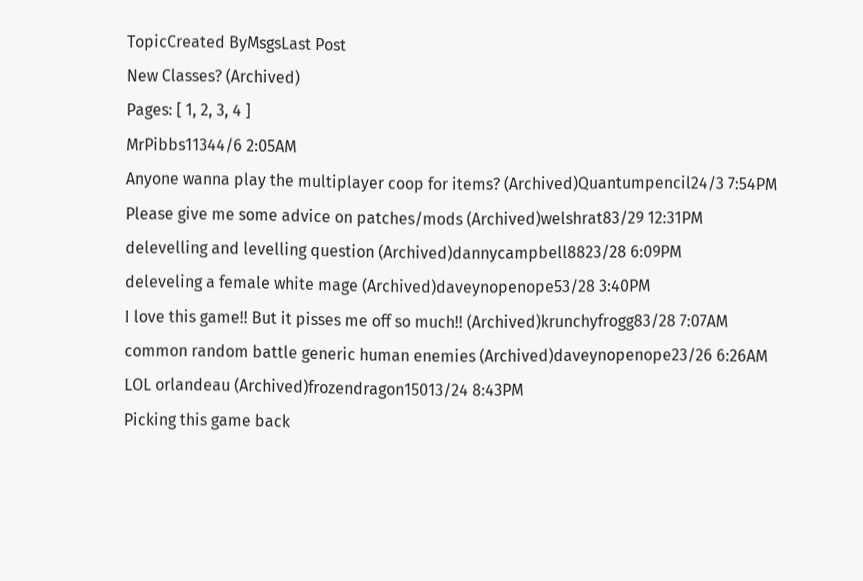TopicCreated ByMsgsLast Post
New Classes? (Archived)
Pages: [ 1, 2, 3, 4 ]
MrPibbs11344/6 2:05AM
Anyone wanna play the multiplayer coop for items? (Archived)Quantumpencil24/3 7:54PM
Please give me some advice on patches/mods (Archived)welshrat83/29 12:31PM
delevelling and levelling question (Archived)dannycampbell8823/28 6:09PM
deleveling a female white mage (Archived)daveynopenope53/28 3:40PM
I love this game!! But it pisses me off so much!! (Archived)krunchyfrogg83/28 7:07AM
common random battle generic human enemies (Archived)daveynopenope23/26 6:26AM
LOL orlandeau (Archived)frozendragon15013/24 8:43PM
Picking this game back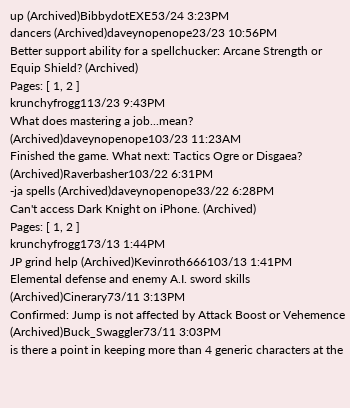up (Archived)BibbydotEXE53/24 3:23PM
dancers (Archived)daveynopenope23/23 10:56PM
Better support ability for a spellchucker: Arcane Strength or Equip Shield? (Archived)
Pages: [ 1, 2 ]
krunchyfrogg113/23 9:43PM
What does mastering a job...mean? (Archived)daveynopenope103/23 11:23AM
Finished the game. What next: Tactics Ogre or Disgaea? (Archived)Raverbasher103/22 6:31PM
-ja spells (Archived)daveynopenope33/22 6:28PM
Can't access Dark Knight on iPhone. (Archived)
Pages: [ 1, 2 ]
krunchyfrogg173/13 1:44PM
JP grind help (Archived)Kevinroth666103/13 1:41PM
Elemental defense and enemy A.I. sword skills (Archived)Cinerary73/11 3:13PM
Confirmed: Jump is not affected by Attack Boost or Vehemence (Archived)Buck_Swaggler73/11 3:03PM
is there a point in keeping more than 4 generic characters at the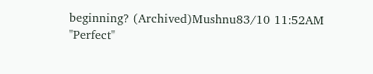beginning? (Archived)Mushnu83/10 11:52AM
"Perfect"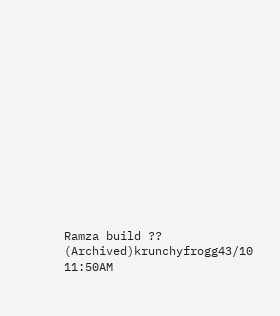Ramza build ?? (Archived)krunchyfrogg43/10 11:50AM